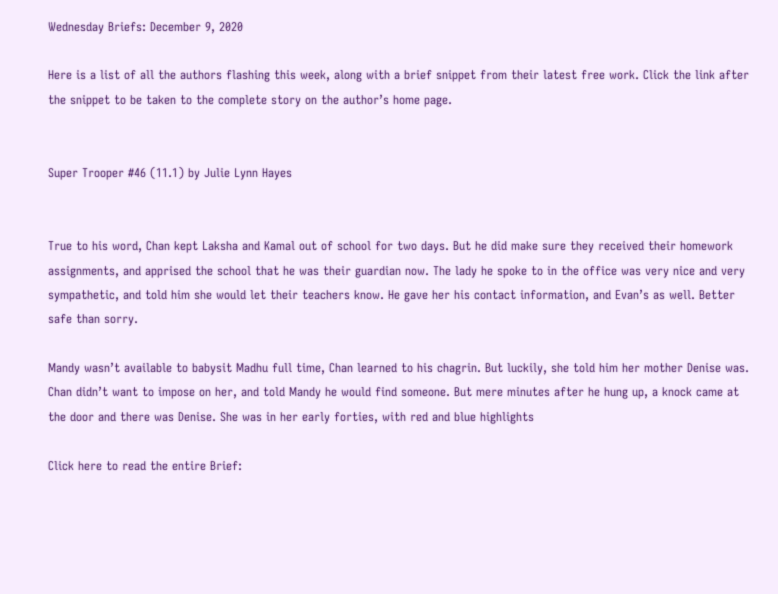Wednesday Briefs: December 9, 2020

Here is a list of all the authors flashing this week, along with a brief snippet from their latest free work. Click the link after the snippet to be taken to the complete story on the author’s home page.


Super Trooper #46 (11.1) by Julie Lynn Hayes


True to his word, Chan kept Laksha and Kamal out of school for two days. But he did make sure they received their homework assignments, and apprised the school that he was their guardian now. The lady he spoke to in the office was very nice and very sympathetic, and told him she would let their teachers know. He gave her his contact information, and Evan’s as well. Better safe than sorry.

Mandy wasn’t available to babysit Madhu full time, Chan learned to his chagrin. But luckily, she told him her mother Denise was. Chan didn’t want to impose on her, and told Mandy he would find someone. But mere minutes after he hung up, a knock came at the door and there was Denise. She was in her early forties, with red and blue highlights

Click here to read the entire Brief: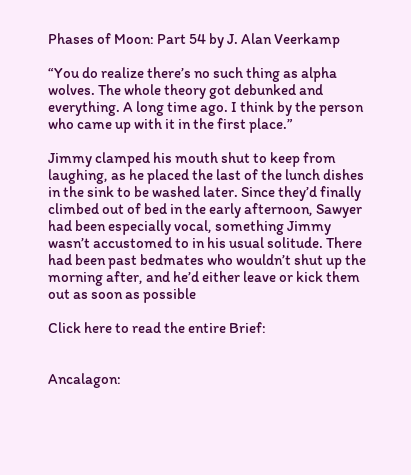Phases of Moon: Part 54 by J. Alan Veerkamp

“You do realize there’s no such thing as alpha wolves. The whole theory got debunked and everything. A long time ago. I think by the person who came up with it in the first place.”

Jimmy clamped his mouth shut to keep from laughing, as he placed the last of the lunch dishes in the sink to be washed later. Since they’d finally climbed out of bed in the early afternoon, Sawyer had been especially vocal, something Jimmy wasn’t accustomed to in his usual solitude. There had been past bedmates who wouldn’t shut up the morning after, and he’d either leave or kick them out as soon as possible

Click here to read the entire Brief:


Ancalagon: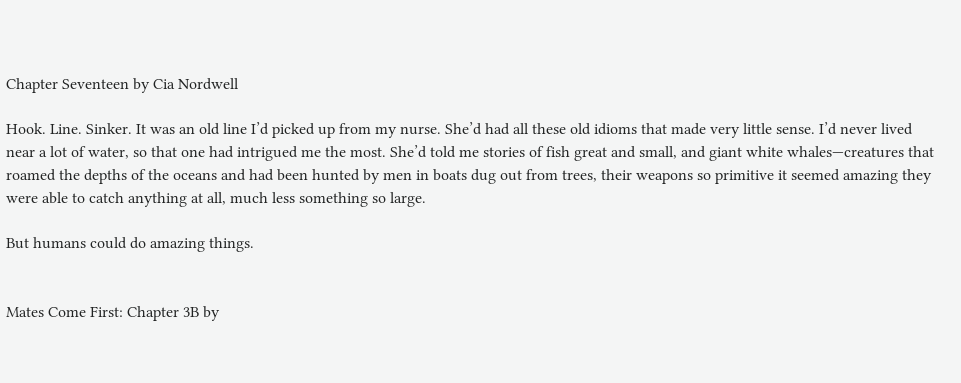Chapter Seventeen by Cia Nordwell

Hook. Line. Sinker. It was an old line I’d picked up from my nurse. She’d had all these old idioms that made very little sense. I’d never lived near a lot of water, so that one had intrigued me the most. She’d told me stories of fish great and small, and giant white whales—creatures that roamed the depths of the oceans and had been hunted by men in boats dug out from trees, their weapons so primitive it seemed amazing they were able to catch anything at all, much less something so large.

But humans could do amazing things.


Mates Come First: Chapter 3B by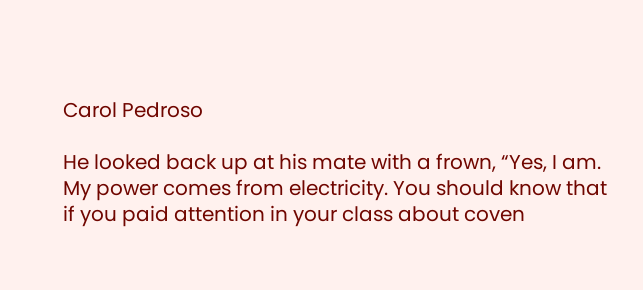Carol Pedroso

He looked back up at his mate with a frown, “Yes, I am. My power comes from electricity. You should know that if you paid attention in your class about coven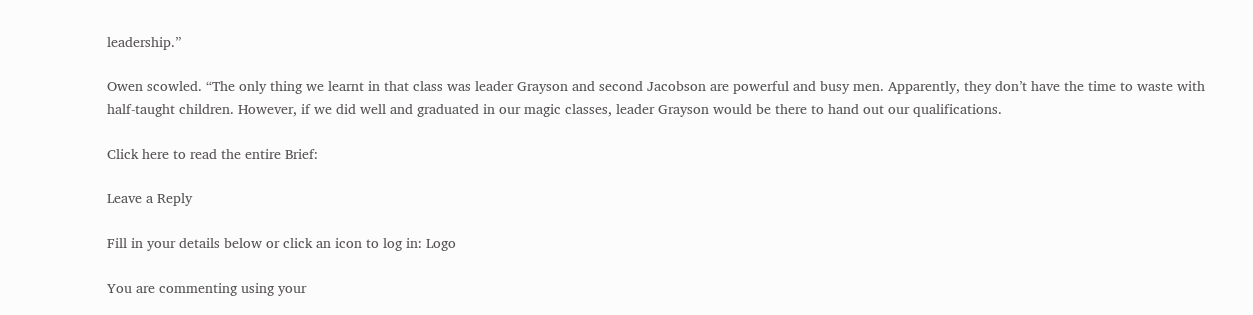leadership.”

Owen scowled. “The only thing we learnt in that class was leader Grayson and second Jacobson are powerful and busy men. Apparently, they don’t have the time to waste with half-taught children. However, if we did well and graduated in our magic classes, leader Grayson would be there to hand out our qualifications.

Click here to read the entire Brief:

Leave a Reply

Fill in your details below or click an icon to log in: Logo

You are commenting using your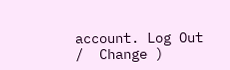account. Log Out /  Change )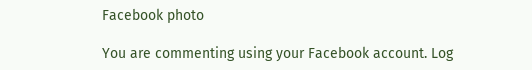Facebook photo

You are commenting using your Facebook account. Log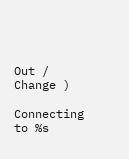Out /  Change )

Connecting to %s